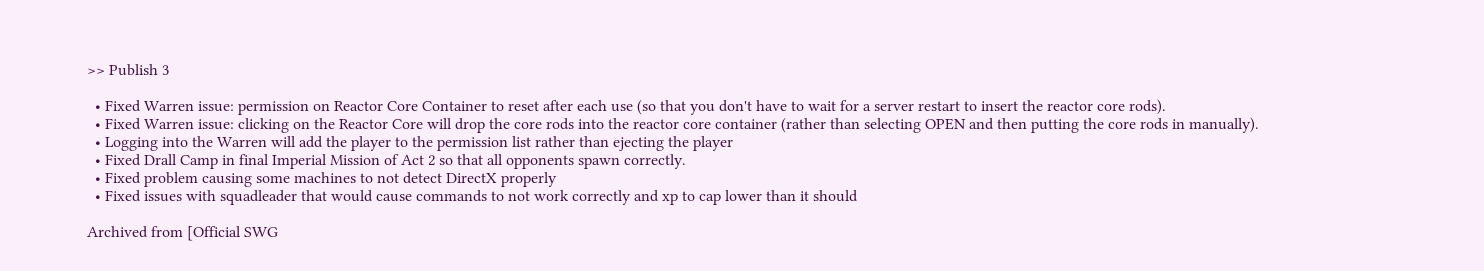>> Publish 3

  • Fixed Warren issue: permission on Reactor Core Container to reset after each use (so that you don't have to wait for a server restart to insert the reactor core rods).
  • Fixed Warren issue: clicking on the Reactor Core will drop the core rods into the reactor core container (rather than selecting OPEN and then putting the core rods in manually).
  • Logging into the Warren will add the player to the permission list rather than ejecting the player
  • Fixed Drall Camp in final Imperial Mission of Act 2 so that all opponents spawn correctly.
  • Fixed problem causing some machines to not detect DirectX properly
  • Fixed issues with squadleader that would cause commands to not work correctly and xp to cap lower than it should

Archived from [Official SWG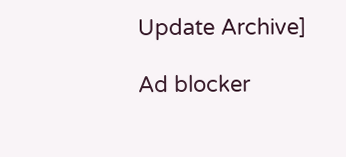Update Archive]

Ad blocker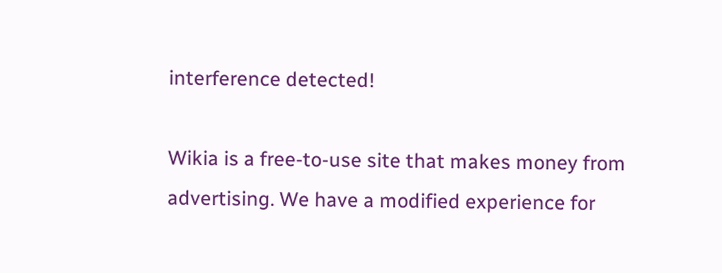interference detected!

Wikia is a free-to-use site that makes money from advertising. We have a modified experience for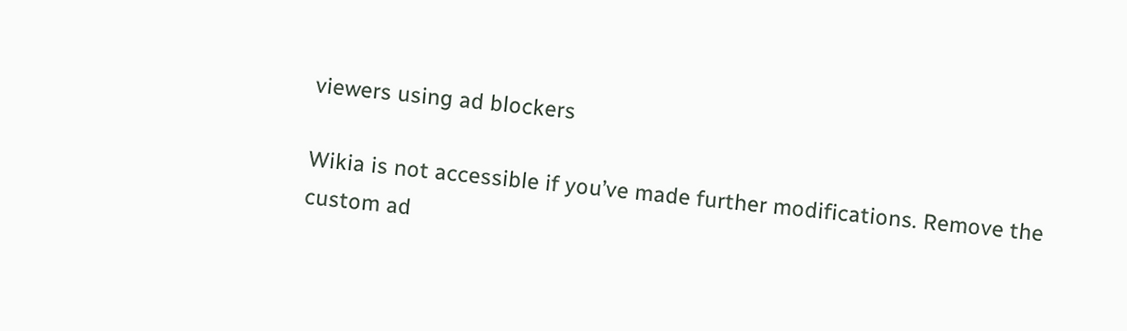viewers using ad blockers

Wikia is not accessible if you’ve made further modifications. Remove the custom ad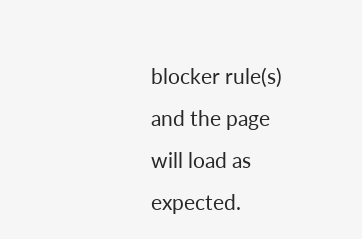blocker rule(s) and the page will load as expected.